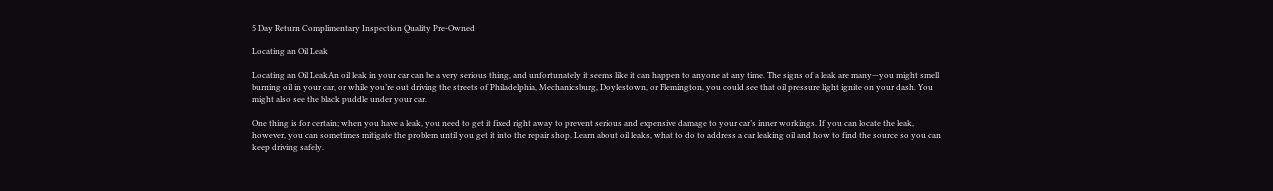5 Day Return Complimentary Inspection Quality Pre-Owned

Locating an Oil Leak

Locating an Oil LeakAn oil leak in your car can be a very serious thing, and unfortunately it seems like it can happen to anyone at any time. The signs of a leak are many—you might smell burning oil in your car, or while you’re out driving the streets of Philadelphia, Mechanicsburg, Doylestown, or Flemington, you could see that oil pressure light ignite on your dash. You might also see the black puddle under your car.

One thing is for certain; when you have a leak, you need to get it fixed right away to prevent serious and expensive damage to your car’s inner workings. If you can locate the leak, however, you can sometimes mitigate the problem until you get it into the repair shop. Learn about oil leaks, what to do to address a car leaking oil and how to find the source so you can keep driving safely.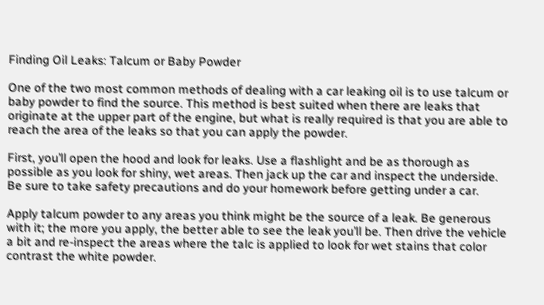Finding Oil Leaks: Talcum or Baby Powder

One of the two most common methods of dealing with a car leaking oil is to use talcum or baby powder to find the source. This method is best suited when there are leaks that originate at the upper part of the engine, but what is really required is that you are able to reach the area of the leaks so that you can apply the powder.

First, you’ll open the hood and look for leaks. Use a flashlight and be as thorough as possible as you look for shiny, wet areas. Then jack up the car and inspect the underside. Be sure to take safety precautions and do your homework before getting under a car.

Apply talcum powder to any areas you think might be the source of a leak. Be generous with it; the more you apply, the better able to see the leak you’ll be. Then drive the vehicle a bit and re-inspect the areas where the talc is applied to look for wet stains that color contrast the white powder.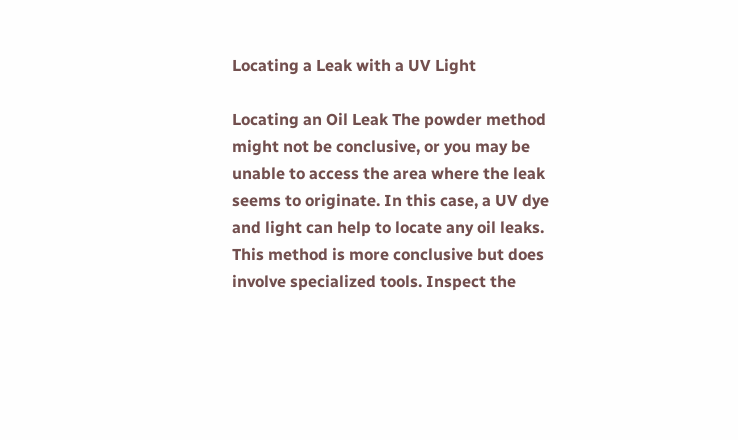Locating a Leak with a UV Light

Locating an Oil Leak The powder method might not be conclusive, or you may be unable to access the area where the leak seems to originate. In this case, a UV dye and light can help to locate any oil leaks. This method is more conclusive but does involve specialized tools. Inspect the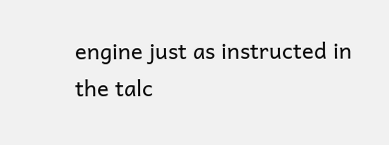engine just as instructed in the talc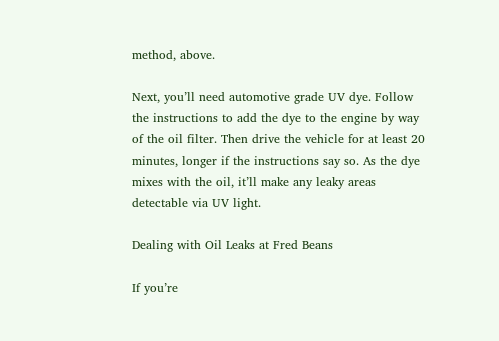method, above.

Next, you’ll need automotive grade UV dye. Follow the instructions to add the dye to the engine by way of the oil filter. Then drive the vehicle for at least 20 minutes, longer if the instructions say so. As the dye mixes with the oil, it’ll make any leaky areas detectable via UV light.

Dealing with Oil Leaks at Fred Beans

If you’re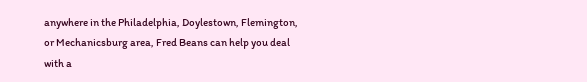anywhere in the Philadelphia, Doylestown, Flemington, or Mechanicsburg area, Fred Beans can help you deal with a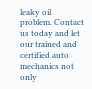leaky oil problem. Contact us today and let our trained and certified auto mechanics not only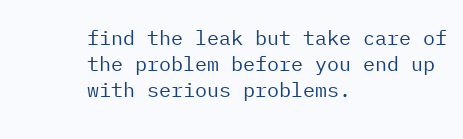find the leak but take care of the problem before you end up with serious problems.